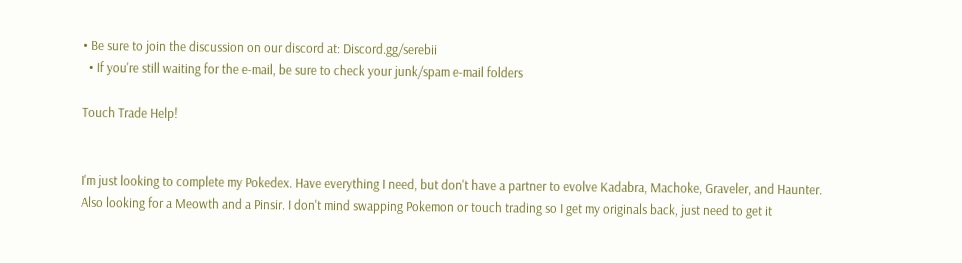• Be sure to join the discussion on our discord at: Discord.gg/serebii
  • If you're still waiting for the e-mail, be sure to check your junk/spam e-mail folders

Touch Trade Help!


I'm just looking to complete my Pokedex. Have everything I need, but don't have a partner to evolve Kadabra, Machoke, Graveler, and Haunter. Also looking for a Meowth and a Pinsir. I don't mind swapping Pokemon or touch trading so I get my originals back, just need to get it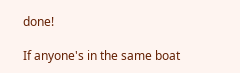done!

If anyone's in the same boat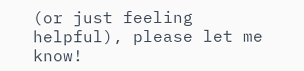(or just feeling helpful), please let me know!